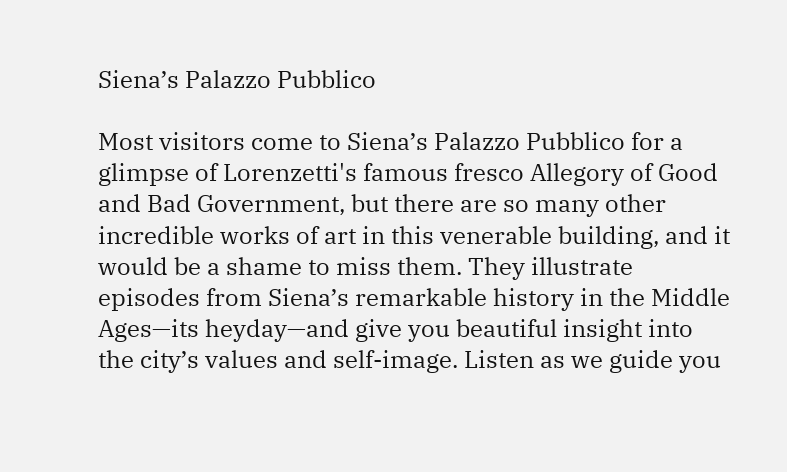Siena’s Palazzo Pubblico

Most visitors come to Siena’s Palazzo Pubblico for a glimpse of Lorenzetti's famous fresco Allegory of Good and Bad Government, but there are so many other incredible works of art in this venerable building, and it would be a shame to miss them. They illustrate episodes from Siena’s remarkable history in the Middle Ages—its heyday—and give you beautiful insight into the city’s values and self-image. Listen as we guide you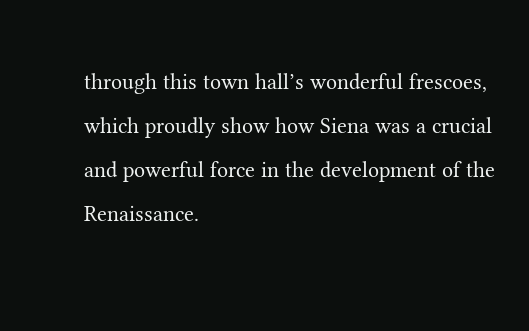through this town hall’s wonderful frescoes, which proudly show how Siena was a crucial and powerful force in the development of the Renaissance.